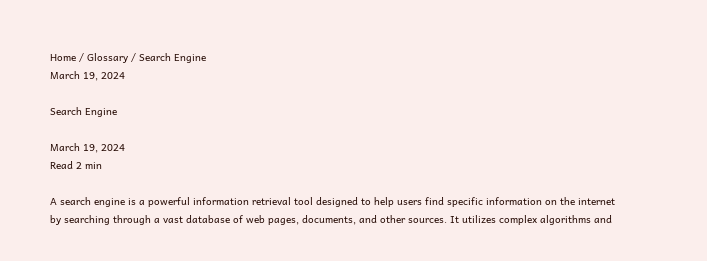Home / Glossary / Search Engine
March 19, 2024

Search Engine

March 19, 2024
Read 2 min

A search engine is a powerful information retrieval tool designed to help users find specific information on the internet by searching through a vast database of web pages, documents, and other sources. It utilizes complex algorithms and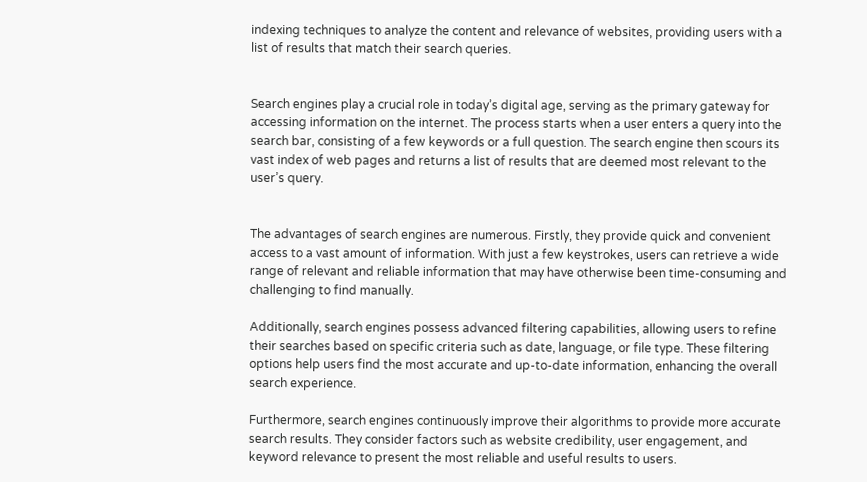indexing techniques to analyze the content and relevance of websites, providing users with a list of results that match their search queries.


Search engines play a crucial role in today’s digital age, serving as the primary gateway for accessing information on the internet. The process starts when a user enters a query into the search bar, consisting of a few keywords or a full question. The search engine then scours its vast index of web pages and returns a list of results that are deemed most relevant to the user’s query.


The advantages of search engines are numerous. Firstly, they provide quick and convenient access to a vast amount of information. With just a few keystrokes, users can retrieve a wide range of relevant and reliable information that may have otherwise been time-consuming and challenging to find manually.

Additionally, search engines possess advanced filtering capabilities, allowing users to refine their searches based on specific criteria such as date, language, or file type. These filtering options help users find the most accurate and up-to-date information, enhancing the overall search experience.

Furthermore, search engines continuously improve their algorithms to provide more accurate search results. They consider factors such as website credibility, user engagement, and keyword relevance to present the most reliable and useful results to users.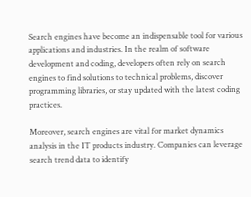Search engines have become an indispensable tool for various applications and industries. In the realm of software development and coding, developers often rely on search engines to find solutions to technical problems, discover programming libraries, or stay updated with the latest coding practices.

Moreover, search engines are vital for market dynamics analysis in the IT products industry. Companies can leverage search trend data to identify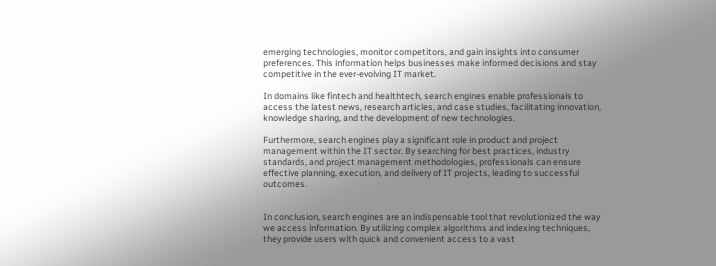emerging technologies, monitor competitors, and gain insights into consumer preferences. This information helps businesses make informed decisions and stay competitive in the ever-evolving IT market.

In domains like fintech and healthtech, search engines enable professionals to access the latest news, research articles, and case studies, facilitating innovation, knowledge sharing, and the development of new technologies.

Furthermore, search engines play a significant role in product and project management within the IT sector. By searching for best practices, industry standards, and project management methodologies, professionals can ensure effective planning, execution, and delivery of IT projects, leading to successful outcomes.


In conclusion, search engines are an indispensable tool that revolutionized the way we access information. By utilizing complex algorithms and indexing techniques, they provide users with quick and convenient access to a vast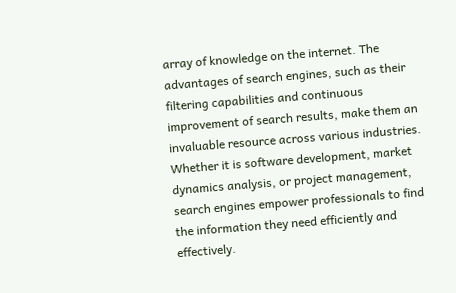array of knowledge on the internet. The advantages of search engines, such as their filtering capabilities and continuous improvement of search results, make them an invaluable resource across various industries. Whether it is software development, market dynamics analysis, or project management, search engines empower professionals to find the information they need efficiently and effectively.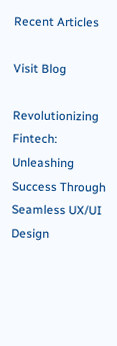Recent Articles

Visit Blog

Revolutionizing Fintech: Unleashing Success Through Seamless UX/UI Design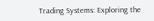Trading Systems: Exploring the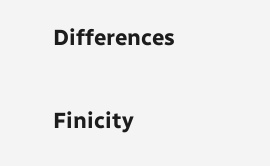Differences

Finicity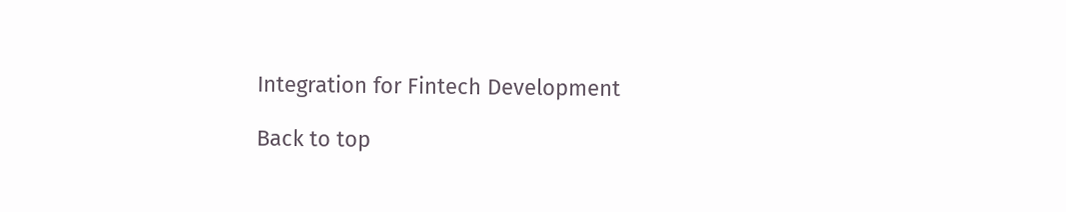Integration for Fintech Development

Back to top